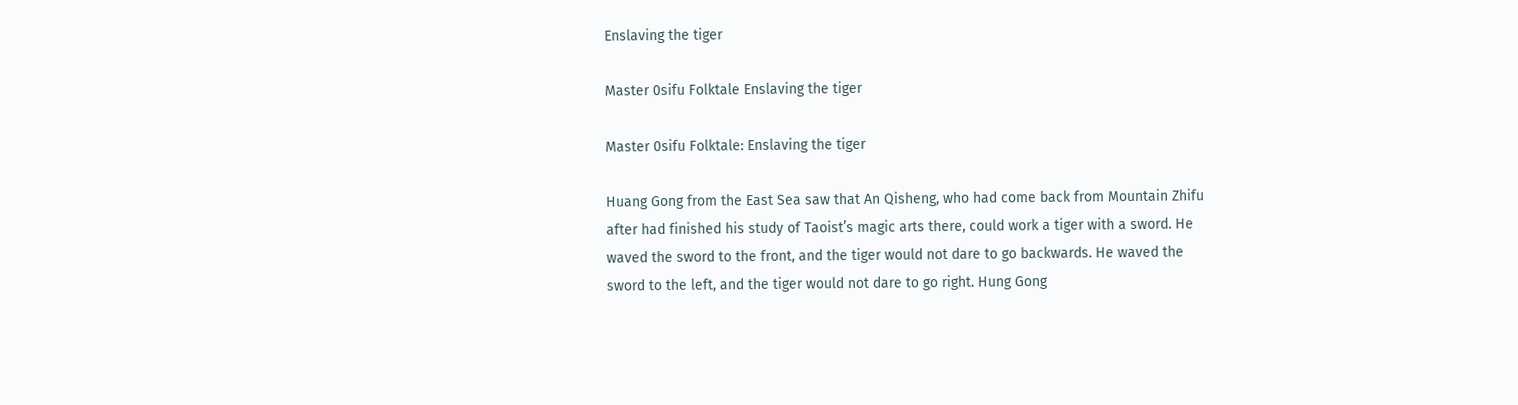Enslaving the tiger

Master 0sifu Folktale Enslaving the tiger

Master 0sifu Folktale: Enslaving the tiger

Huang Gong from the East Sea saw that An Qisheng, who had come back from Mountain Zhifu after had finished his study of Taoist’s magic arts there, could work a tiger with a sword. He waved the sword to the front, and the tiger would not dare to go backwards. He waved the sword to the left, and the tiger would not dare to go right. Hung Gong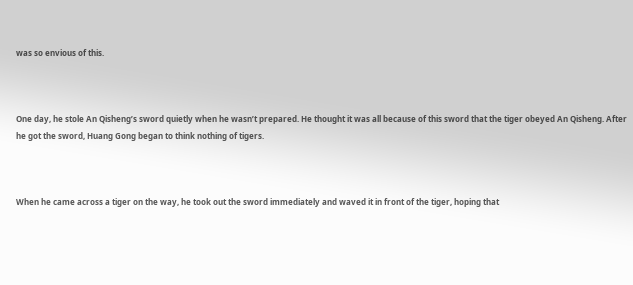was so envious of this.



One day, he stole An Qisheng’s sword quietly when he wasn’t prepared. He thought it was all because of this sword that the tiger obeyed An Qisheng. After he got the sword, Huang Gong began to think nothing of tigers.



When he came across a tiger on the way, he took out the sword immediately and waved it in front of the tiger, hoping that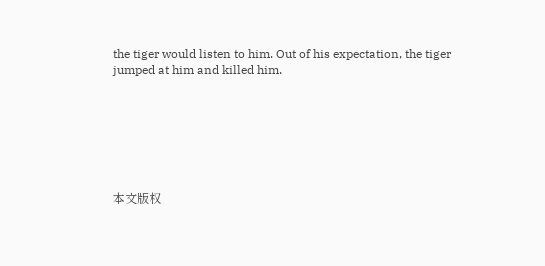the tiger would listen to him. Out of his expectation, the tiger jumped at him and killed him.







本文版权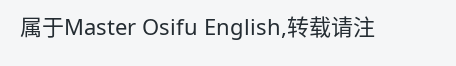属于Master Osifu English,转载请注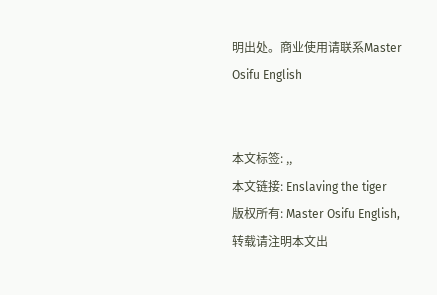明出处。商业使用请联系Master Osifu English


本文标签: ,,
本文链接: Enslaving the tiger
版权所有: Master Osifu English, 转载请注明本文出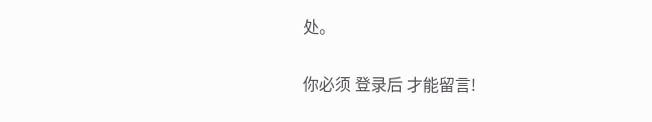处。


你必须 登录后 才能留言!